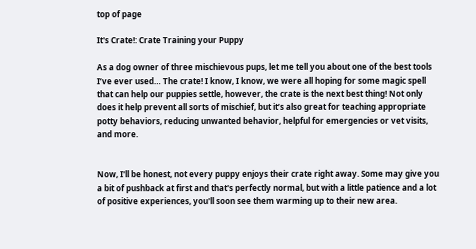top of page

It's Crate!: Crate Training your Puppy

As a dog owner of three mischievous pups, let me tell you about one of the best tools I’ve ever used… The crate! I know, I know, we were all hoping for some magic spell that can help our puppies settle, however, the crate is the next best thing! Not only does it help prevent all sorts of mischief, but it’s also great for teaching appropriate potty behaviors, reducing unwanted behavior, helpful for emergencies or vet visits, and more.


Now, I'll be honest, not every puppy enjoys their crate right away. Some may give you a bit of pushback at first and that's perfectly normal, but with a little patience and a lot of positive experiences, you'll soon see them warming up to their new area.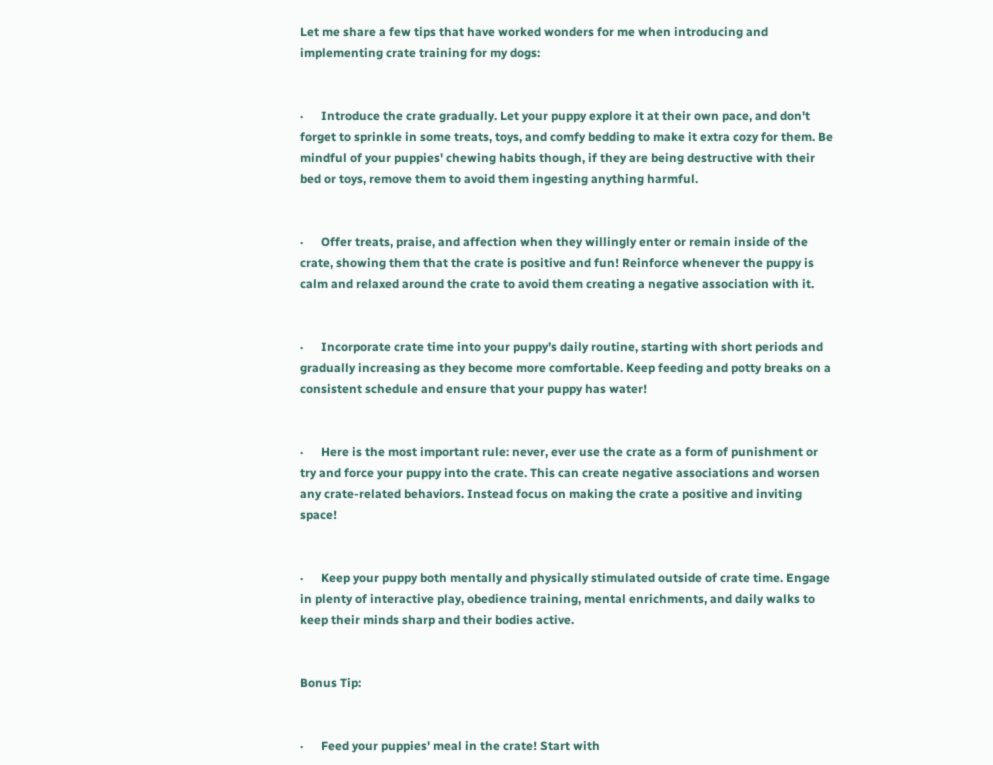Let me share a few tips that have worked wonders for me when introducing and implementing crate training for my dogs:


·      Introduce the crate gradually. Let your puppy explore it at their own pace, and don't forget to sprinkle in some treats, toys, and comfy bedding to make it extra cozy for them. Be mindful of your puppies' chewing habits though, if they are being destructive with their bed or toys, remove them to avoid them ingesting anything harmful.


·      Offer treats, praise, and affection when they willingly enter or remain inside of the crate, showing them that the crate is positive and fun! Reinforce whenever the puppy is calm and relaxed around the crate to avoid them creating a negative association with it.


·      Incorporate crate time into your puppy’s daily routine, starting with short periods and gradually increasing as they become more comfortable. Keep feeding and potty breaks on a consistent schedule and ensure that your puppy has water!


·      Here is the most important rule: never, ever use the crate as a form of punishment or try and force your puppy into the crate. This can create negative associations and worsen any crate-related behaviors. Instead focus on making the crate a positive and inviting space!


·      Keep your puppy both mentally and physically stimulated outside of crate time. Engage in plenty of interactive play, obedience training, mental enrichments, and daily walks to keep their minds sharp and their bodies active.


Bonus Tip:


·      Feed your puppies' meal in the crate! Start with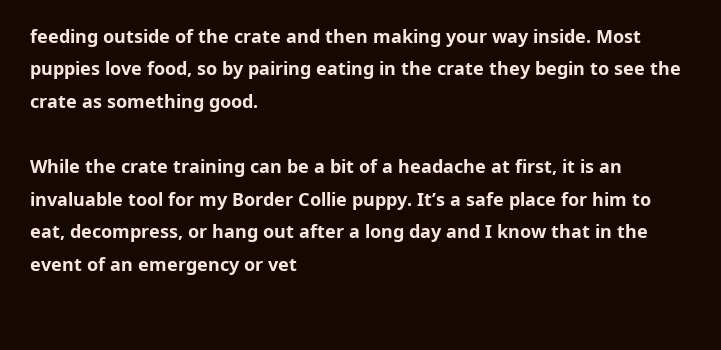feeding outside of the crate and then making your way inside. Most puppies love food, so by pairing eating in the crate they begin to see the crate as something good.

While the crate training can be a bit of a headache at first, it is an invaluable tool for my Border Collie puppy. It’s a safe place for him to eat, decompress, or hang out after a long day and I know that in the event of an emergency or vet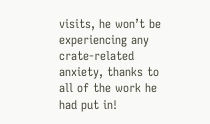visits, he won’t be experiencing any crate-related anxiety, thanks to all of the work he had put in!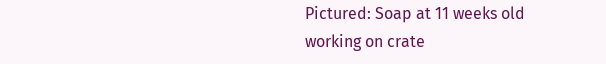Pictured: Soap at 11 weeks old working on crate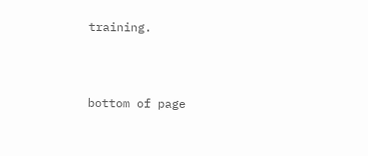training.



bottom of page